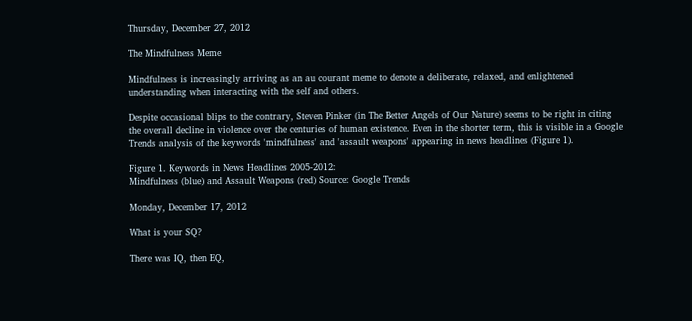Thursday, December 27, 2012

The Mindfulness Meme

Mindfulness is increasingly arriving as an au courant meme to denote a deliberate, relaxed, and enlightened understanding when interacting with the self and others.

Despite occasional blips to the contrary, Steven Pinker (in The Better Angels of Our Nature) seems to be right in citing the overall decline in violence over the centuries of human existence. Even in the shorter term, this is visible in a Google Trends analysis of the keywords 'mindfulness' and 'assault weapons' appearing in news headlines (Figure 1).

Figure 1. Keywords in News Headlines 2005-2012:
Mindfulness (blue) and Assault Weapons (red) Source: Google Trends

Monday, December 17, 2012

What is your SQ?

There was IQ, then EQ,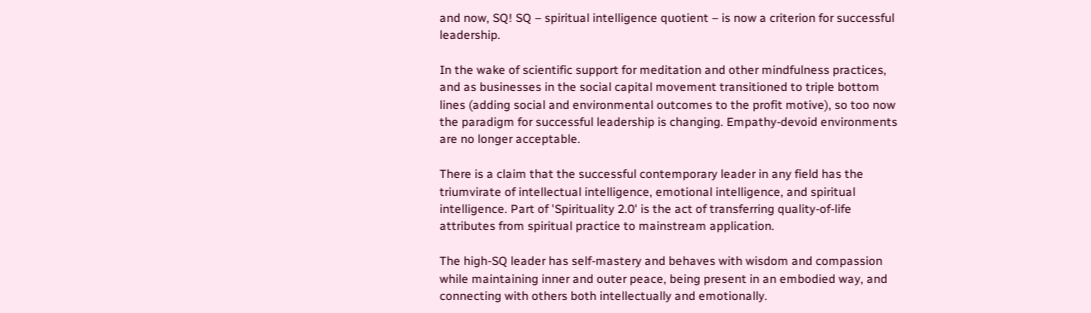and now, SQ! SQ – spiritual intelligence quotient – is now a criterion for successful leadership.

In the wake of scientific support for meditation and other mindfulness practices, and as businesses in the social capital movement transitioned to triple bottom lines (adding social and environmental outcomes to the profit motive), so too now the paradigm for successful leadership is changing. Empathy-devoid environments are no longer acceptable.

There is a claim that the successful contemporary leader in any field has the triumvirate of intellectual intelligence, emotional intelligence, and spiritual intelligence. Part of 'Spirituality 2.0' is the act of transferring quality-of-life attributes from spiritual practice to mainstream application.

The high-SQ leader has self-mastery and behaves with wisdom and compassion while maintaining inner and outer peace, being present in an embodied way, and connecting with others both intellectually and emotionally.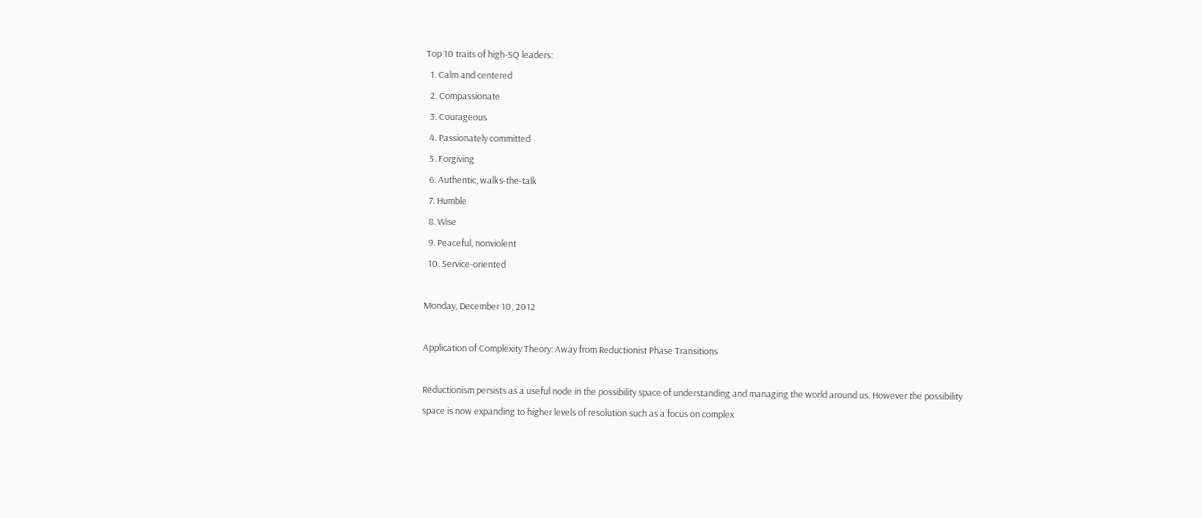Top 10 traits of high-SQ leaders:
  1. Calm and centered
  2. Compassionate
  3. Courageous
  4. Passionately committed
  5. Forgiving
  6. Authentic, walks-the-talk
  7. Humble
  8. Wise
  9. Peaceful, nonviolent
  10. Service-oriented

Monday, December 10, 2012

Application of Complexity Theory: Away from Reductionist Phase Transitions

Reductionism persists as a useful node in the possibility space of understanding and managing the world around us. However the possibility space is now expanding to higher levels of resolution such as a focus on complex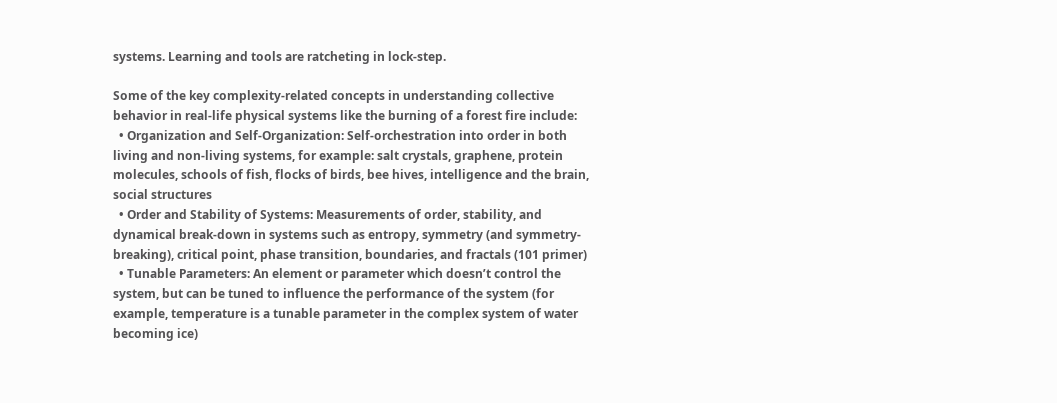systems. Learning and tools are ratcheting in lock-step.

Some of the key complexity-related concepts in understanding collective behavior in real-life physical systems like the burning of a forest fire include:
  • Organization and Self-Organization: Self-orchestration into order in both living and non-living systems, for example: salt crystals, graphene, protein molecules, schools of fish, flocks of birds, bee hives, intelligence and the brain, social structures
  • Order and Stability of Systems: Measurements of order, stability, and dynamical break-down in systems such as entropy, symmetry (and symmetry-breaking), critical point, phase transition, boundaries, and fractals (101 primer)
  • Tunable Parameters: An element or parameter which doesn’t control the system, but can be tuned to influence the performance of the system (for example, temperature is a tunable parameter in the complex system of water becoming ice)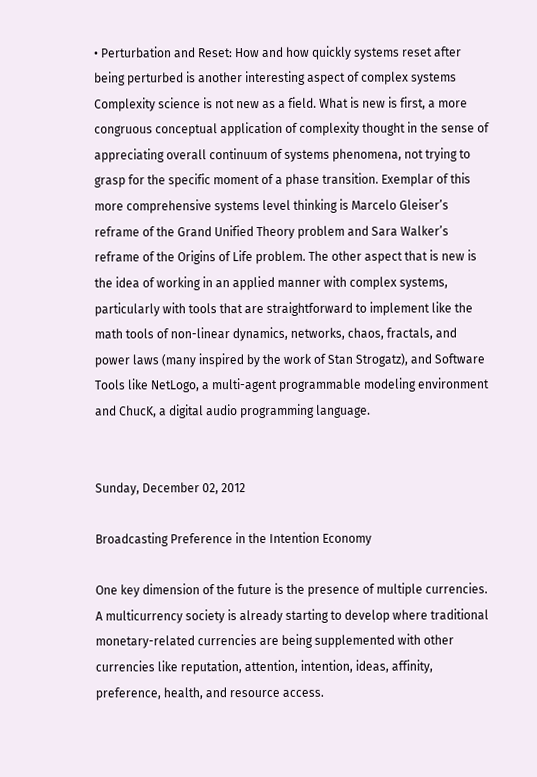• Perturbation and Reset: How and how quickly systems reset after being perturbed is another interesting aspect of complex systems
Complexity science is not new as a field. What is new is first, a more congruous conceptual application of complexity thought in the sense of appreciating overall continuum of systems phenomena, not trying to grasp for the specific moment of a phase transition. Exemplar of this more comprehensive systems level thinking is Marcelo Gleiser’s reframe of the Grand Unified Theory problem and Sara Walker’s reframe of the Origins of Life problem. The other aspect that is new is the idea of working in an applied manner with complex systems, particularly with tools that are straightforward to implement like the math tools of non-linear dynamics, networks, chaos, fractals, and power laws (many inspired by the work of Stan Strogatz), and Software Tools like NetLogo, a multi-agent programmable modeling environment and ChucK, a digital audio programming language.


Sunday, December 02, 2012

Broadcasting Preference in the Intention Economy

One key dimension of the future is the presence of multiple currencies. A multicurrency society is already starting to develop where traditional monetary-related currencies are being supplemented with other currencies like reputation, attention, intention, ideas, affinity, preference, health, and resource access.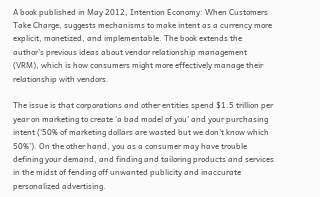A book published in May 2012, Intention Economy: When Customers Take Charge, suggests mechanisms to make intent as a currency more explicit, monetized, and implementable. The book extends the author’s previous ideas about vendor relationship management (VRM), which is how consumers might more effectively manage their relationship with vendors.

The issue is that corporations and other entities spend $1.5 trillion per year on marketing to create ‘a bad model of you’ and your purchasing intent (‘50% of marketing dollars are wasted but we don’t know which 50%’). On the other hand, you as a consumer may have trouble defining your demand, and finding and tailoring products and services in the midst of fending off unwanted publicity and inaccurate personalized advertising.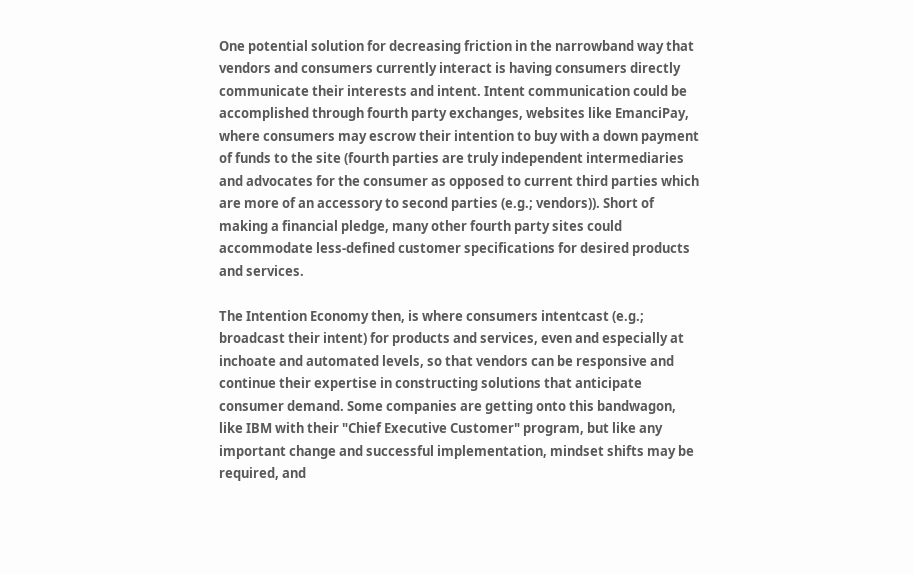One potential solution for decreasing friction in the narrowband way that vendors and consumers currently interact is having consumers directly communicate their interests and intent. Intent communication could be accomplished through fourth party exchanges, websites like EmanciPay, where consumers may escrow their intention to buy with a down payment of funds to the site (fourth parties are truly independent intermediaries and advocates for the consumer as opposed to current third parties which are more of an accessory to second parties (e.g.; vendors)). Short of making a financial pledge, many other fourth party sites could accommodate less-defined customer specifications for desired products and services.

The Intention Economy then, is where consumers intentcast (e.g.; broadcast their intent) for products and services, even and especially at inchoate and automated levels, so that vendors can be responsive and continue their expertise in constructing solutions that anticipate consumer demand. Some companies are getting onto this bandwagon, like IBM with their "Chief Executive Customer" program, but like any important change and successful implementation, mindset shifts may be required, and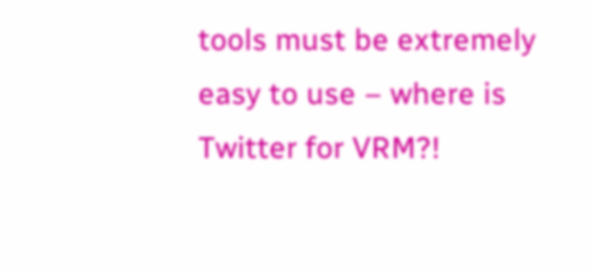tools must be extremely easy to use – where is Twitter for VRM?!